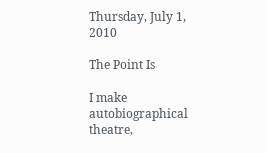Thursday, July 1, 2010

The Point Is

I make autobiographical theatre,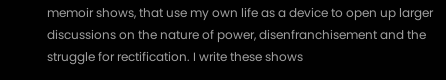memoir shows, that use my own life as a device to open up larger discussions on the nature of power, disenfranchisement and the struggle for rectification. I write these shows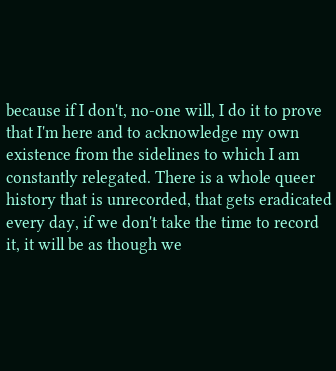because if I don't, no-one will, I do it to prove that I'm here and to acknowledge my own existence from the sidelines to which I am constantly relegated. There is a whole queer history that is unrecorded, that gets eradicated every day, if we don't take the time to record it, it will be as though we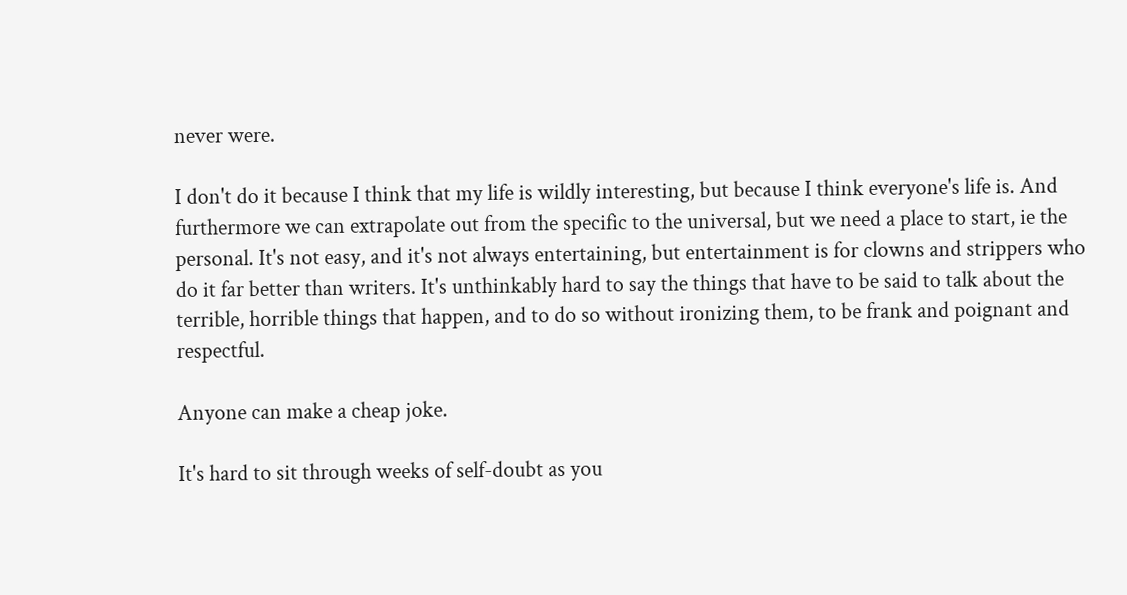never were.

I don't do it because I think that my life is wildly interesting, but because I think everyone's life is. And furthermore we can extrapolate out from the specific to the universal, but we need a place to start, ie the personal. It's not easy, and it's not always entertaining, but entertainment is for clowns and strippers who do it far better than writers. It's unthinkably hard to say the things that have to be said to talk about the terrible, horrible things that happen, and to do so without ironizing them, to be frank and poignant and respectful.

Anyone can make a cheap joke.

It's hard to sit through weeks of self-doubt as you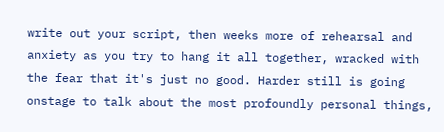write out your script, then weeks more of rehearsal and anxiety as you try to hang it all together, wracked with the fear that it's just no good. Harder still is going onstage to talk about the most profoundly personal things,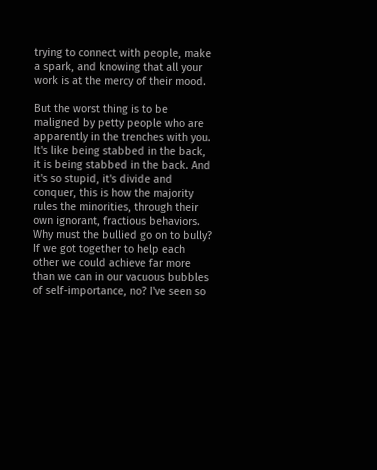trying to connect with people, make a spark, and knowing that all your work is at the mercy of their mood.

But the worst thing is to be maligned by petty people who are apparently in the trenches with you. It's like being stabbed in the back, it is being stabbed in the back. And it's so stupid, it's divide and conquer, this is how the majority rules the minorities, through their own ignorant, fractious behaviors. Why must the bullied go on to bully? If we got together to help each other we could achieve far more than we can in our vacuous bubbles of self-importance, no? I've seen so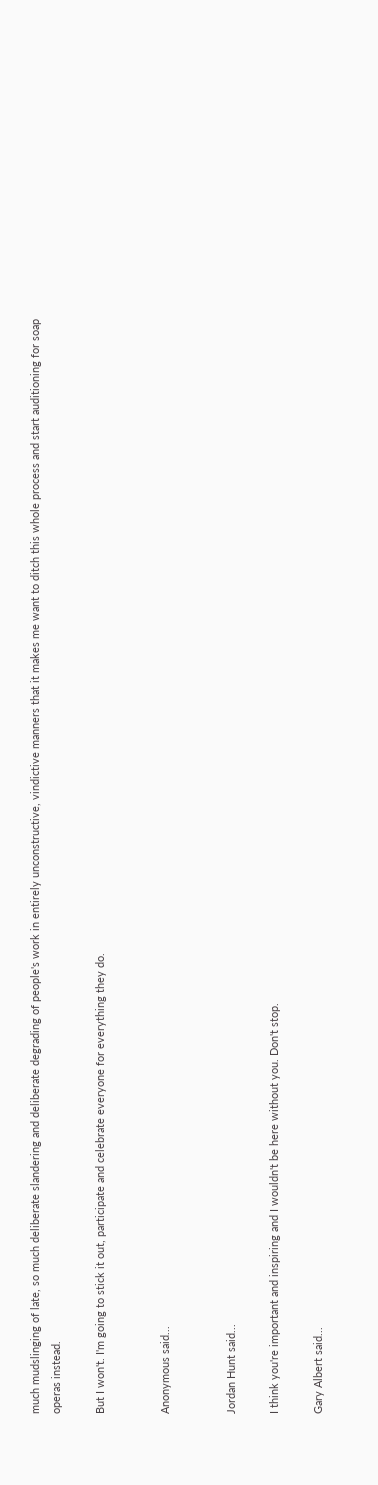much mudslinging of late, so much deliberate slandering and deliberate degrading of people's work in entirely unconstructive, vindictive manners that it makes me want to ditch this whole process and start auditioning for soap operas instead.

But I won't. I'm going to stick it out, participate and celebrate everyone for everything they do.


Anonymous said...


Jordan Hunt said...

I think you're important and inspiring and I wouldn't be here without you. Don't stop.

Gary Albert said...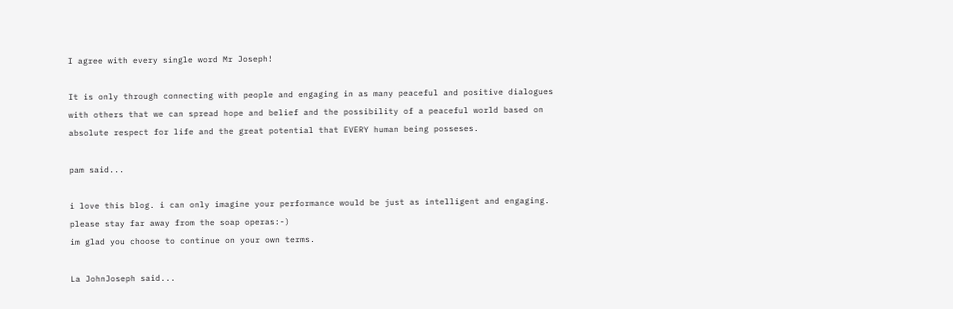I agree with every single word Mr Joseph!

It is only through connecting with people and engaging in as many peaceful and positive dialogues with others that we can spread hope and belief and the possibility of a peaceful world based on absolute respect for life and the great potential that EVERY human being posseses.

pam said...

i love this blog. i can only imagine your performance would be just as intelligent and engaging.
please stay far away from the soap operas:-)
im glad you choose to continue on your own terms.

La JohnJoseph said...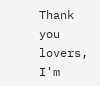Thank you lovers, I'm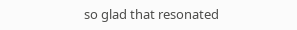so glad that resonated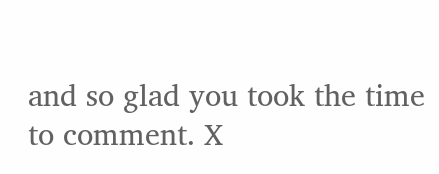and so glad you took the time to comment. X